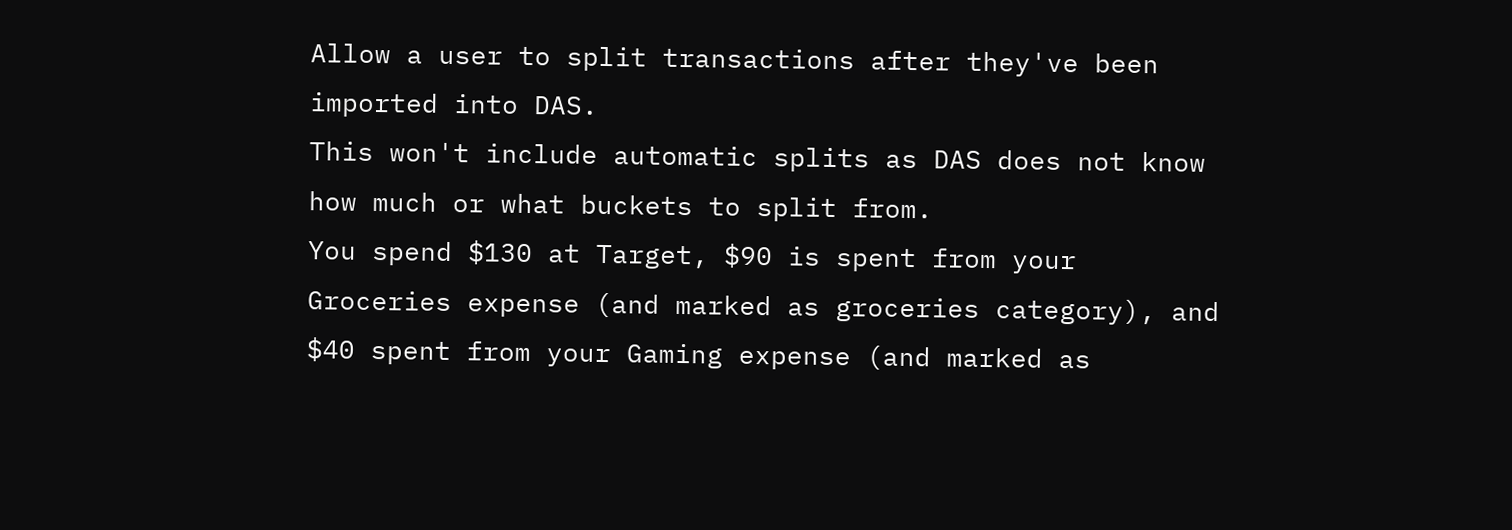Allow a user to split transactions after they've been imported into DAS.
This won't include automatic splits as DAS does not know how much or what buckets to split from.
You spend $130 at Target, $90 is spent from your Groceries expense (and marked as groceries category), and $40 spent from your Gaming expense (and marked as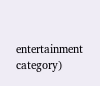entertainment category)